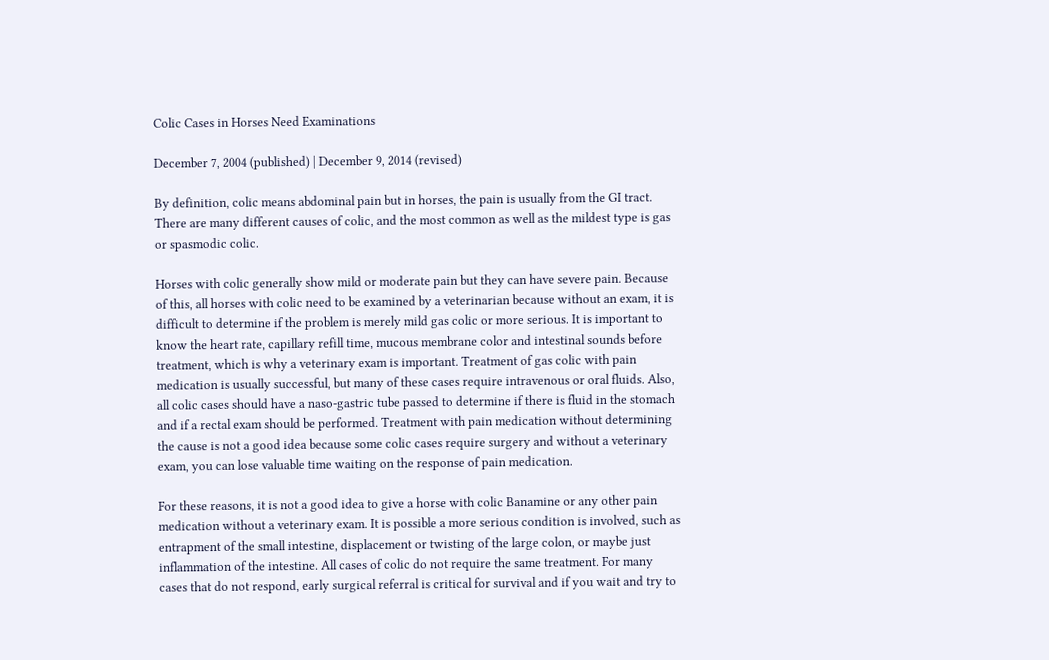Colic Cases in Horses Need Examinations

December 7, 2004 (published) | December 9, 2014 (revised)

By definition, colic means abdominal pain but in horses, the pain is usually from the GI tract. There are many different causes of colic, and the most common as well as the mildest type is gas or spasmodic colic.

Horses with colic generally show mild or moderate pain but they can have severe pain. Because of this, all horses with colic need to be examined by a veterinarian because without an exam, it is difficult to determine if the problem is merely mild gas colic or more serious. It is important to know the heart rate, capillary refill time, mucous membrane color and intestinal sounds before treatment, which is why a veterinary exam is important. Treatment of gas colic with pain medication is usually successful, but many of these cases require intravenous or oral fluids. Also, all colic cases should have a naso-gastric tube passed to determine if there is fluid in the stomach and if a rectal exam should be performed. Treatment with pain medication without determining the cause is not a good idea because some colic cases require surgery and without a veterinary exam, you can lose valuable time waiting on the response of pain medication.

For these reasons, it is not a good idea to give a horse with colic Banamine or any other pain medication without a veterinary exam. It is possible a more serious condition is involved, such as entrapment of the small intestine, displacement or twisting of the large colon, or maybe just inflammation of the intestine. All cases of colic do not require the same treatment. For many cases that do not respond, early surgical referral is critical for survival and if you wait and try to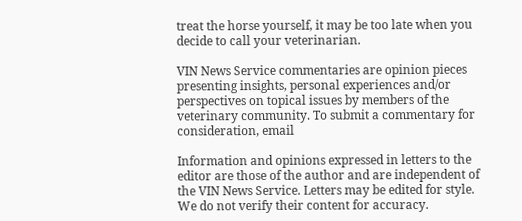treat the horse yourself, it may be too late when you decide to call your veterinarian.

VIN News Service commentaries are opinion pieces presenting insights, personal experiences and/or perspectives on topical issues by members of the veterinary community. To submit a commentary for consideration, email

Information and opinions expressed in letters to the editor are those of the author and are independent of the VIN News Service. Letters may be edited for style. We do not verify their content for accuracy.